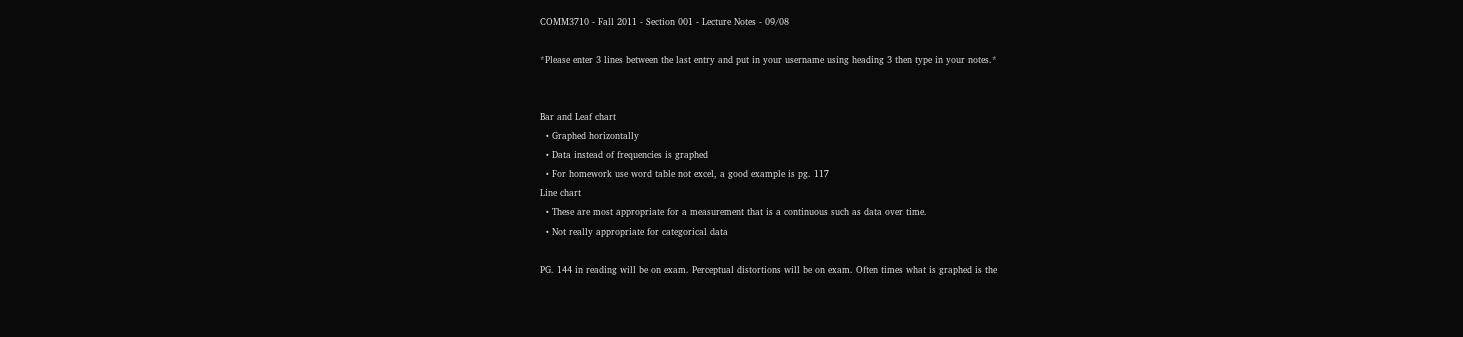COMM3710 - Fall 2011 - Section 001 - Lecture Notes - 09/08

*Please enter 3 lines between the last entry and put in your username using heading 3 then type in your notes.*


Bar and Leaf chart
  • Graphed horizontally
  • Data instead of frequencies is graphed
  • For homework use word table not excel, a good example is pg. 117
Line chart
  • These are most appropriate for a measurement that is a continuous such as data over time.
  • Not really appropriate for categorical data

PG. 144 in reading will be on exam. Perceptual distortions will be on exam. Often times what is graphed is the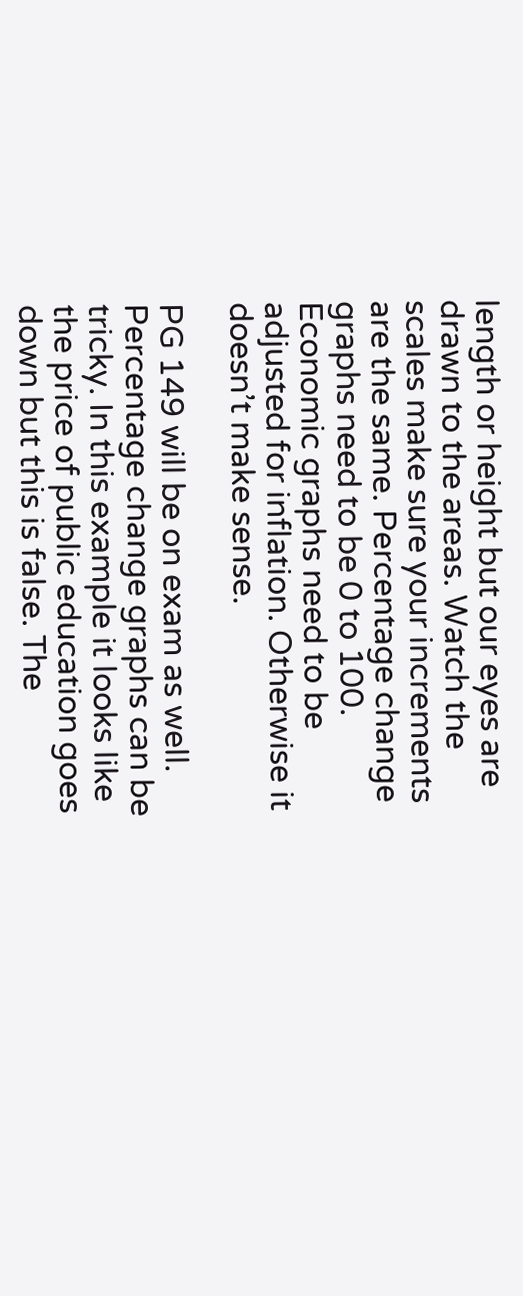length or height but our eyes are drawn to the areas. Watch the scales make sure your increments are the same. Percentage change graphs need to be 0 to 100. Economic graphs need to be adjusted for inflation. Otherwise it doesn’t make sense.

PG 149 will be on exam as well. Percentage change graphs can be tricky. In this example it looks like the price of public education goes down but this is false. The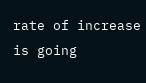rate of increase is going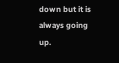down but it is always going up.